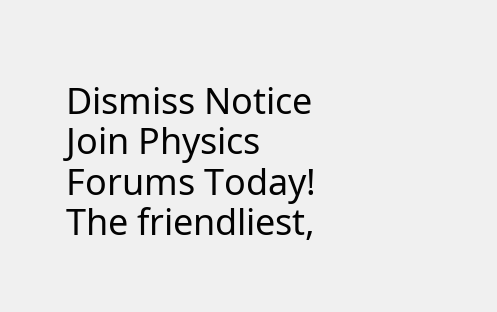Dismiss Notice
Join Physics Forums Today!
The friendliest,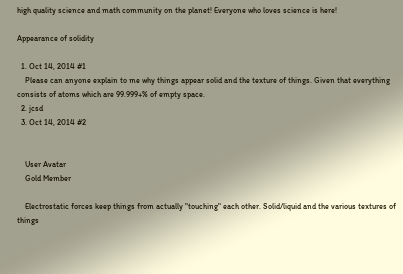high quality science and math community on the planet! Everyone who loves science is here!

Appearance of solidity

  1. Oct 14, 2014 #1
    Please can anyone explain to me why things appear solid and the texture of things. Given that everything consists of atoms which are 99.999+% of empty space.
  2. jcsd
  3. Oct 14, 2014 #2


    User Avatar
    Gold Member

    Electrostatic forces keep things from actually "touching" each other. Solid/liquid and the various textures of things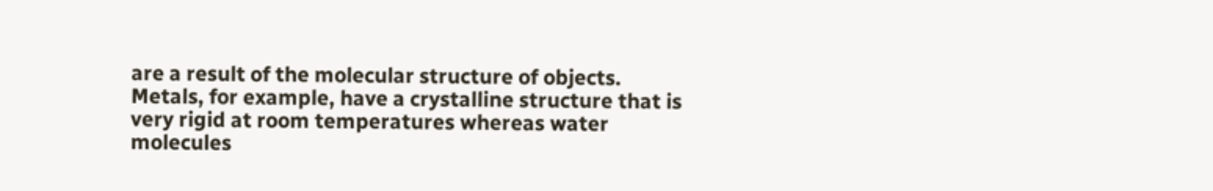are a result of the molecular structure of objects. Metals, for example, have a crystalline structure that is very rigid at room temperatures whereas water molecules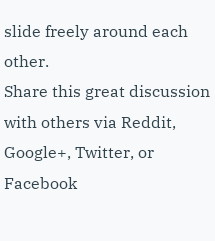slide freely around each other.
Share this great discussion with others via Reddit, Google+, Twitter, or Facebook